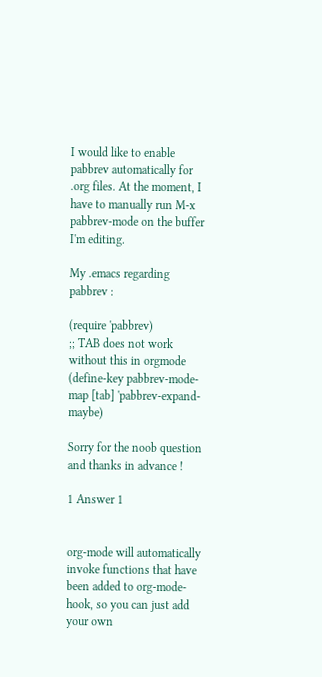I would like to enable pabbrev automatically for .org files. At the moment, I have to manually run M-x pabbrev-mode on the buffer I'm editing.

My .emacs regarding pabbrev :

(require 'pabbrev)
;; TAB does not work without this in orgmode
(define-key pabbrev-mode-map [tab] 'pabbrev-expand-maybe)

Sorry for the noob question and thanks in advance !

1 Answer 1


org-mode will automatically invoke functions that have been added to org-mode-hook, so you can just add your own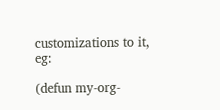customizations to it, eg:

(defun my-org-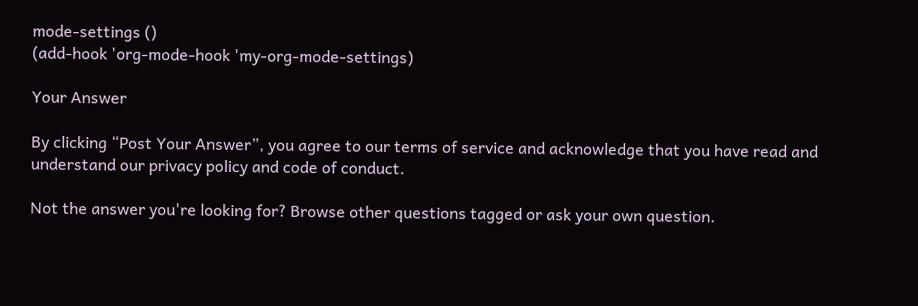mode-settings ()
(add-hook 'org-mode-hook 'my-org-mode-settings)

Your Answer

By clicking “Post Your Answer”, you agree to our terms of service and acknowledge that you have read and understand our privacy policy and code of conduct.

Not the answer you're looking for? Browse other questions tagged or ask your own question.